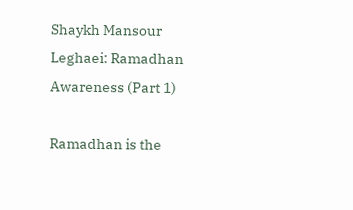Shaykh Mansour Leghaei: Ramadhan Awareness (Part 1)

Ramadhan is the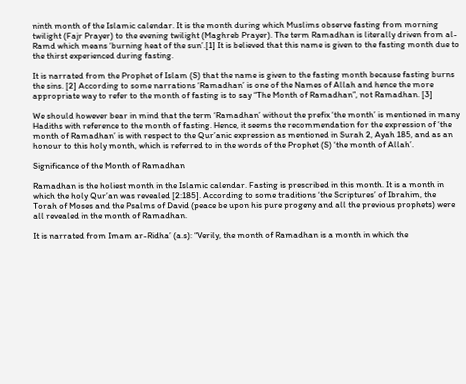ninth month of the Islamic calendar. It is the month during which Muslims observe fasting from morning twilight (Fajr Prayer) to the evening twilight (Maghreb Prayer). The term Ramadhan is literally driven from al-Ramd which means ‘burning heat of the sun’.[1] It is believed that this name is given to the fasting month due to the thirst experienced during fasting.

It is narrated from the Prophet of Islam (S) that the name is given to the fasting month because fasting burns the sins. [2] According to some narrations ‘Ramadhan’ is one of the Names of Allah and hence the more appropriate way to refer to the month of fasting is to say “The Month of Ramadhan”, not Ramadhan. [3]

We should however bear in mind that the term ‘Ramadhan’ without the prefix ‘the month’ is mentioned in many Hadiths with reference to the month of fasting. Hence, it seems the recommendation for the expression of ‘the month of Ramadhan’ is with respect to the Qur’anic expression as mentioned in Surah 2, Ayah 185, and as an honour to this holy month, which is referred to in the words of the Prophet (S) ‘the month of Allah’.

Significance of the Month of Ramadhan

Ramadhan is the holiest month in the Islamic calendar. Fasting is prescribed in this month. It is a month in which the holy Qur’an was revealed [2:185]. According to some traditions ‘the Scriptures’ of Ibrahim, the Torah of Moses and the Psalms of David (peace be upon his pure progeny and all the previous prophets) were all revealed in the month of Ramadhan.

It is narrated from Imam ar-Ridha’ (a.s): “Verily, the month of Ramadhan is a month in which the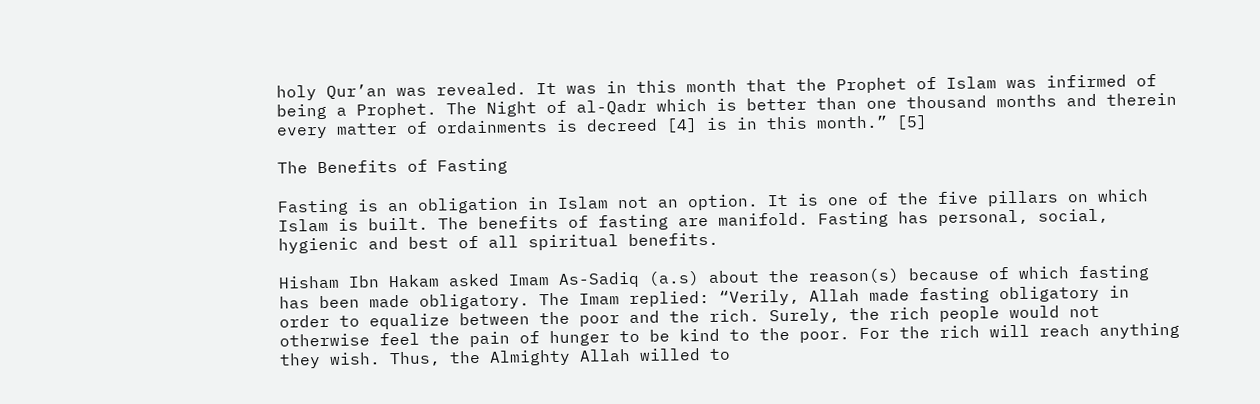holy Qur’an was revealed. It was in this month that the Prophet of Islam was infirmed of being a Prophet. The Night of al-Qadr which is better than one thousand months and therein every matter of ordainments is decreed [4] is in this month.” [5]

The Benefits of Fasting

Fasting is an obligation in Islam not an option. It is one of the five pillars on which Islam is built. The benefits of fasting are manifold. Fasting has personal, social, hygienic and best of all spiritual benefits.

Hisham Ibn Hakam asked Imam As-Sadiq (a.s) about the reason(s) because of which fasting has been made obligatory. The Imam replied: “Verily, Allah made fasting obligatory in order to equalize between the poor and the rich. Surely, the rich people would not otherwise feel the pain of hunger to be kind to the poor. For the rich will reach anything they wish. Thus, the Almighty Allah willed to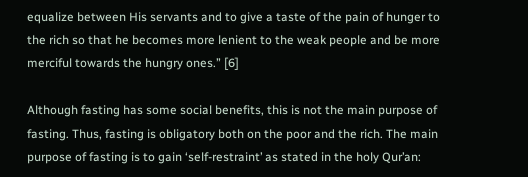equalize between His servants and to give a taste of the pain of hunger to the rich so that he becomes more lenient to the weak people and be more merciful towards the hungry ones.” [6]

Although fasting has some social benefits, this is not the main purpose of fasting. Thus, fasting is obligatory both on the poor and the rich. The main purpose of fasting is to gain ‘self-restraint’ as stated in the holy Qur’an: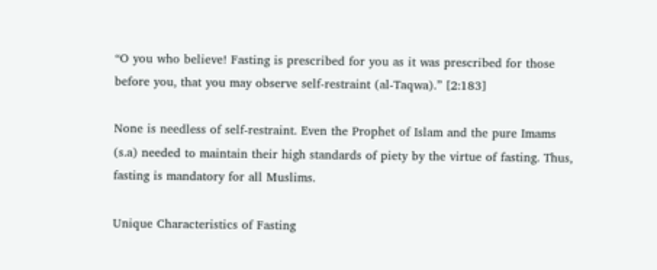“O you who believe! Fasting is prescribed for you as it was prescribed for those before you, that you may observe self-restraint (al-Taqwa).” [2:183]

None is needless of self-restraint. Even the Prophet of Islam and the pure Imams (s.a) needed to maintain their high standards of piety by the virtue of fasting. Thus, fasting is mandatory for all Muslims.

Unique Characteristics of Fasting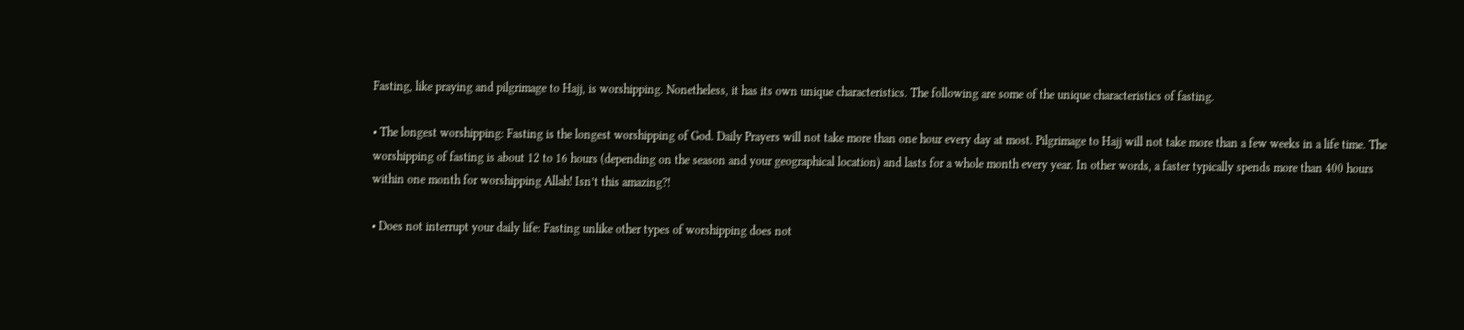Fasting, like praying and pilgrimage to Hajj, is worshipping. Nonetheless, it has its own unique characteristics. The following are some of the unique characteristics of fasting.

• The longest worshipping: Fasting is the longest worshipping of God. Daily Prayers will not take more than one hour every day at most. Pilgrimage to Hajj will not take more than a few weeks in a life time. The worshipping of fasting is about 12 to 16 hours (depending on the season and your geographical location) and lasts for a whole month every year. In other words, a faster typically spends more than 400 hours within one month for worshipping Allah! Isn’t this amazing?!

• Does not interrupt your daily life: Fasting unlike other types of worshipping does not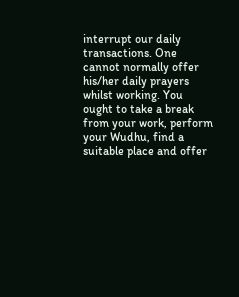interrupt our daily transactions. One cannot normally offer his/her daily prayers whilst working. You ought to take a break from your work, perform your Wudhu, find a suitable place and offer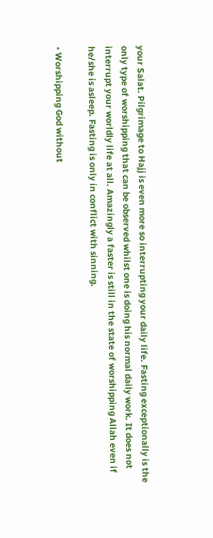your Salat. Pilgrimage to Hajj is even more so interrupting your daily life. Fasting exceptionally is the only type of worshipping that can be observed whilst one is doing his normal daily work. It does not interrupt your worldly life at all. Amazingly a faster is still in the state of worshipping Allah even if he/she is asleep. Fasting is only in conflict with sinning.

• Worshipping God without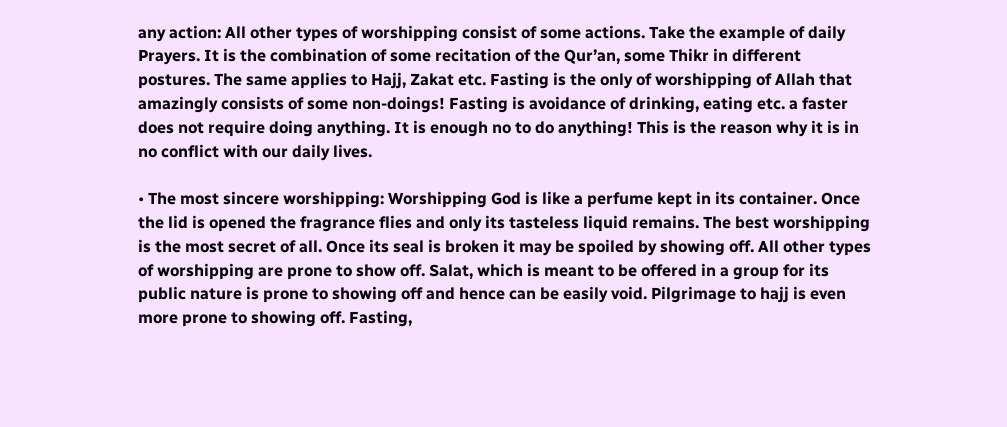any action: All other types of worshipping consist of some actions. Take the example of daily Prayers. It is the combination of some recitation of the Qur’an, some Thikr in different postures. The same applies to Hajj, Zakat etc. Fasting is the only of worshipping of Allah that amazingly consists of some non-doings! Fasting is avoidance of drinking, eating etc. a faster does not require doing anything. It is enough no to do anything! This is the reason why it is in no conflict with our daily lives.

• The most sincere worshipping: Worshipping God is like a perfume kept in its container. Once the lid is opened the fragrance flies and only its tasteless liquid remains. The best worshipping is the most secret of all. Once its seal is broken it may be spoiled by showing off. All other types of worshipping are prone to show off. Salat, which is meant to be offered in a group for its public nature is prone to showing off and hence can be easily void. Pilgrimage to hajj is even more prone to showing off. Fasting,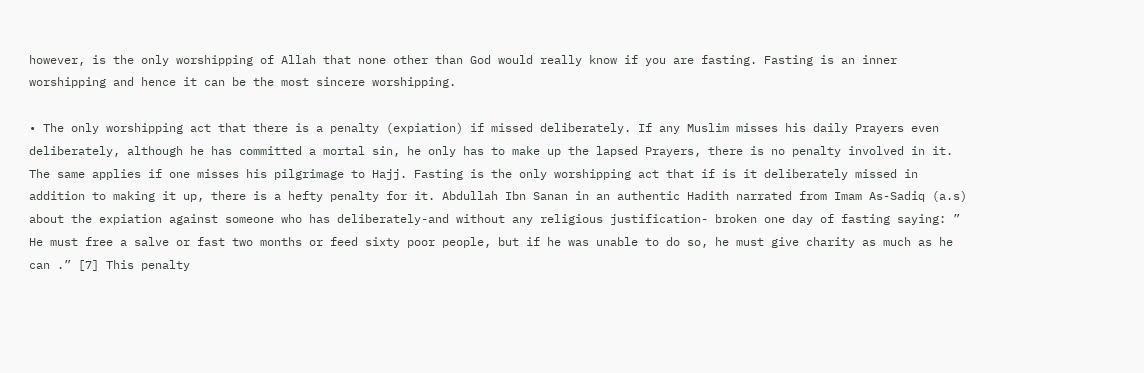however, is the only worshipping of Allah that none other than God would really know if you are fasting. Fasting is an inner worshipping and hence it can be the most sincere worshipping.

• The only worshipping act that there is a penalty (expiation) if missed deliberately. If any Muslim misses his daily Prayers even deliberately, although he has committed a mortal sin, he only has to make up the lapsed Prayers, there is no penalty involved in it. The same applies if one misses his pilgrimage to Hajj. Fasting is the only worshipping act that if is it deliberately missed in addition to making it up, there is a hefty penalty for it. Abdullah Ibn Sanan in an authentic Hadith narrated from Imam As-Sadiq (a.s) about the expiation against someone who has deliberately-and without any religious justification- broken one day of fasting saying: ” He must free a salve or fast two months or feed sixty poor people, but if he was unable to do so, he must give charity as much as he can .” [7] This penalty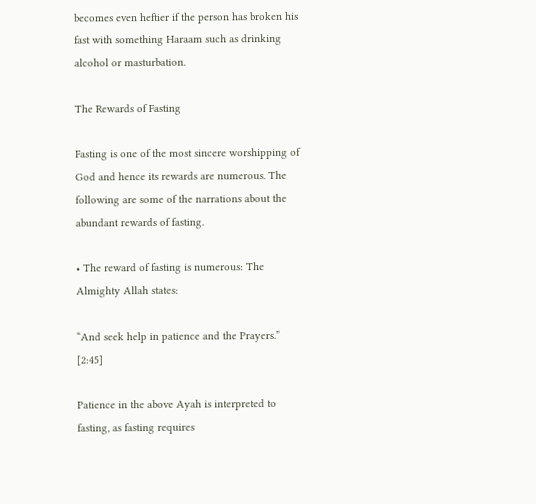becomes even heftier if the person has broken his fast with something Haraam such as drinking alcohol or masturbation.

The Rewards of Fasting

Fasting is one of the most sincere worshipping of God and hence its rewards are numerous. The following are some of the narrations about the abundant rewards of fasting.

• The reward of fasting is numerous: The Almighty Allah states:

“And seek help in patience and the Prayers.” [2:45]

Patience in the above Ayah is interpreted to fasting, as fasting requires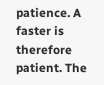patience. A faster is therefore patient. The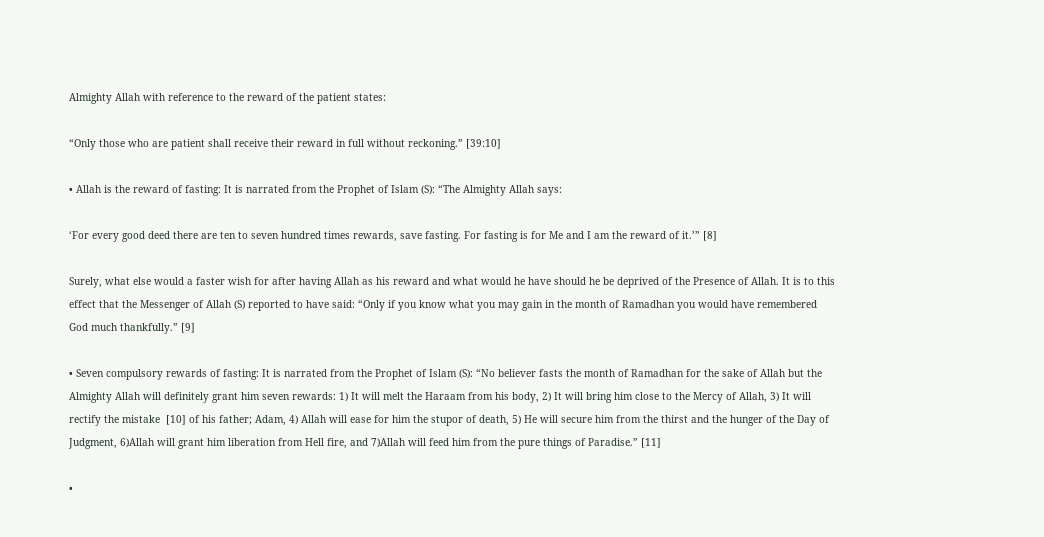Almighty Allah with reference to the reward of the patient states:

“Only those who are patient shall receive their reward in full without reckoning.” [39:10]

• Allah is the reward of fasting: It is narrated from the Prophet of Islam (S): “The Almighty Allah says:

‘For every good deed there are ten to seven hundred times rewards, save fasting. For fasting is for Me and I am the reward of it.’” [8]

Surely, what else would a faster wish for after having Allah as his reward and what would he have should he be deprived of the Presence of Allah. It is to this effect that the Messenger of Allah (S) reported to have said: “Only if you know what you may gain in the month of Ramadhan you would have remembered God much thankfully.” [9]

• Seven compulsory rewards of fasting: It is narrated from the Prophet of Islam (S): “No believer fasts the month of Ramadhan for the sake of Allah but the Almighty Allah will definitely grant him seven rewards: 1) It will melt the Haraam from his body, 2) It will bring him close to the Mercy of Allah, 3) It will rectify the mistake  [10] of his father; Adam, 4) Allah will ease for him the stupor of death, 5) He will secure him from the thirst and the hunger of the Day of Judgment, 6)Allah will grant him liberation from Hell fire, and 7)Allah will feed him from the pure things of Paradise.” [11]

•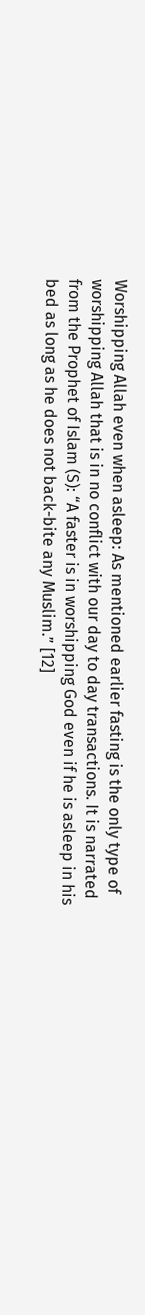Worshipping Allah even when asleep: As mentioned earlier fasting is the only type of worshipping Allah that is in no conflict with our day to day transactions. It is narrated from the Prophet of Islam (S): “A faster is in worshipping God even if he is asleep in his bed as long as he does not back-bite any Muslim.” [12]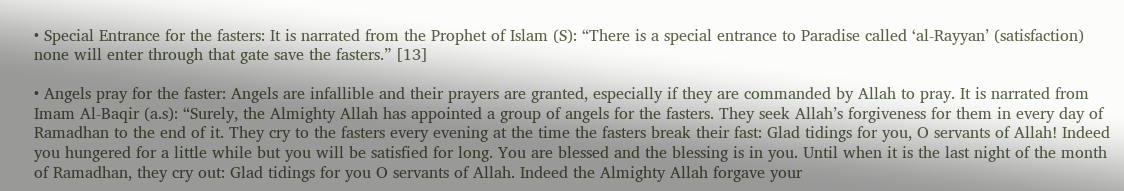• Special Entrance for the fasters: It is narrated from the Prophet of Islam (S): “There is a special entrance to Paradise called ‘al-Rayyan’ (satisfaction) none will enter through that gate save the fasters.” [13]

• Angels pray for the faster: Angels are infallible and their prayers are granted, especially if they are commanded by Allah to pray. It is narrated from Imam Al-Baqir (a.s): “Surely, the Almighty Allah has appointed a group of angels for the fasters. They seek Allah’s forgiveness for them in every day of Ramadhan to the end of it. They cry to the fasters every evening at the time the fasters break their fast: Glad tidings for you, O servants of Allah! Indeed you hungered for a little while but you will be satisfied for long. You are blessed and the blessing is in you. Until when it is the last night of the month of Ramadhan, they cry out: Glad tidings for you O servants of Allah. Indeed the Almighty Allah forgave your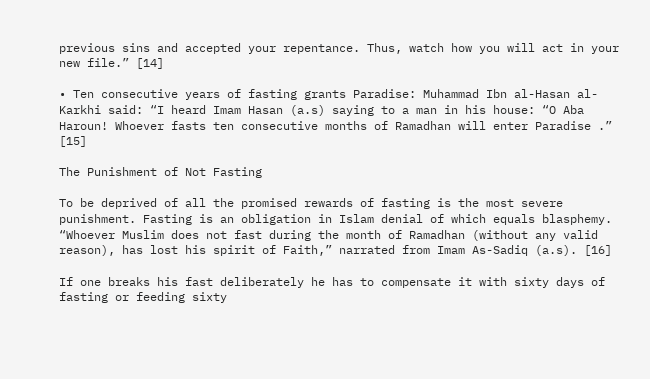previous sins and accepted your repentance. Thus, watch how you will act in your new file.” [14]

• Ten consecutive years of fasting grants Paradise: Muhammad Ibn al-Hasan al-Karkhi said: “I heard Imam Hasan (a.s) saying to a man in his house: “O Aba Haroun! Whoever fasts ten consecutive months of Ramadhan will enter Paradise .” [15]

The Punishment of Not Fasting

To be deprived of all the promised rewards of fasting is the most severe punishment. Fasting is an obligation in Islam denial of which equals blasphemy. “Whoever Muslim does not fast during the month of Ramadhan (without any valid reason), has lost his spirit of Faith,” narrated from Imam As-Sadiq (a.s). [16]

If one breaks his fast deliberately he has to compensate it with sixty days of fasting or feeding sixty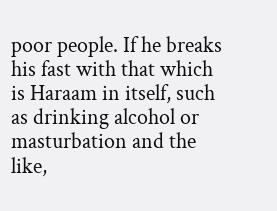poor people. If he breaks his fast with that which is Haraam in itself, such as drinking alcohol or masturbation and the like,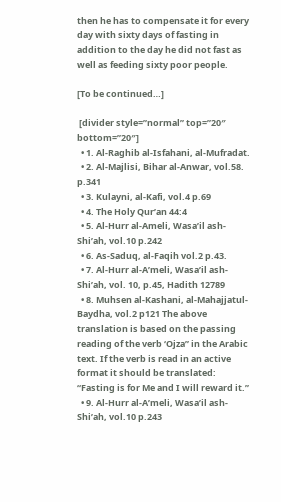then he has to compensate it for every day with sixty days of fasting in addition to the day he did not fast as well as feeding sixty poor people.

[To be continued…]

 [divider style=”normal” top=”20″ bottom=”20″]
  • 1. Al-Raghib al-Isfahani, al-Mufradat.
  • 2. Al-Majlisi, Bihar al-Anwar, vol.58. p.341
  • 3. Kulayni, al-Kafi, vol.4 p.69
  • 4. The Holy Qur’an 44:4
  • 5. Al-Hurr al-Ameli, Wasa’il ash-Shi’ah, vol.10 p.242
  • 6. As-Saduq, al-Faqih vol.2 p.43.
  • 7. Al-Hurr al-A’meli, Wasa’il ash-Shi’ah, vol. 10, p.45, Hadith 12789
  • 8. Muhsen al-Kashani, al-Mahajjatul-Baydha, vol.2 p121 The above translation is based on the passing reading of the verb ‘Ojza” in the Arabic text. If the verb is read in an active format it should be translated: “Fasting is for Me and I will reward it.”
  • 9. Al-Hurr al-A’meli, Wasa’il ash-Shi’ah, vol.10 p.243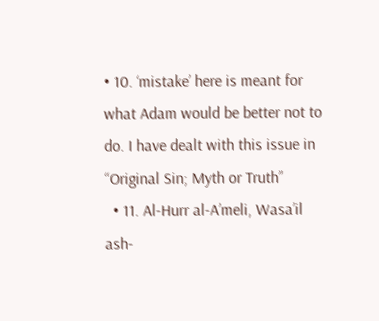• 10. ‘mistake’ here is meant for what Adam would be better not to do. I have dealt with this issue in “Original Sin; Myth or Truth”
  • 11. Al-Hurr al-A’meli, Wasa’il ash-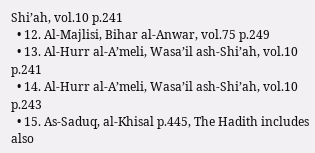Shi’ah, vol.10 p.241
  • 12. Al-Majlisi, Bihar al-Anwar, vol.75 p.249
  • 13. Al-Hurr al-A’meli, Wasa’il ash-Shi’ah, vol.10 p.241
  • 14. Al-Hurr al-A’meli, Wasa’il ash-Shi’ah, vol.10 p.243
  • 15. As-Saduq, al-Khisal p.445, The Hadith includes also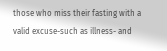those who miss their fasting with a valid excuse-such as illness- and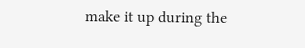make it up during the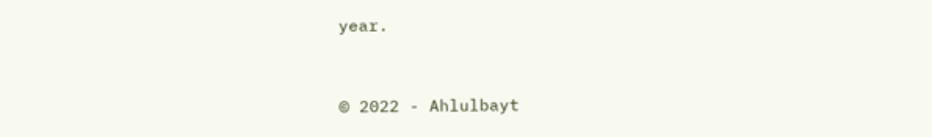year.


© 2022 - Ahlulbayt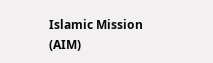Islamic Mission (AIM)